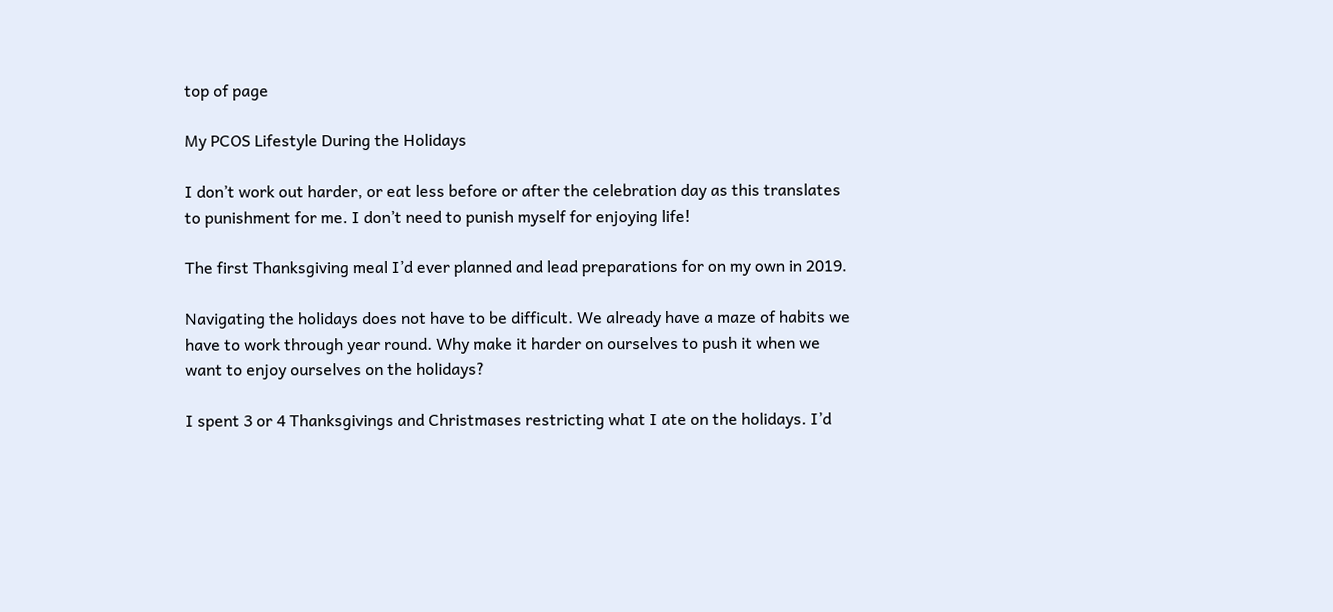top of page

My PCOS Lifestyle During the Holidays

I don’t work out harder, or eat less before or after the celebration day as this translates to punishment for me. I don’t need to punish myself for enjoying life!

The first Thanksgiving meal I’d ever planned and lead preparations for on my own in 2019.

Navigating the holidays does not have to be difficult. We already have a maze of habits we have to work through year round. Why make it harder on ourselves to push it when we want to enjoy ourselves on the holidays?

I spent 3 or 4 Thanksgivings and Christmases restricting what I ate on the holidays. I’d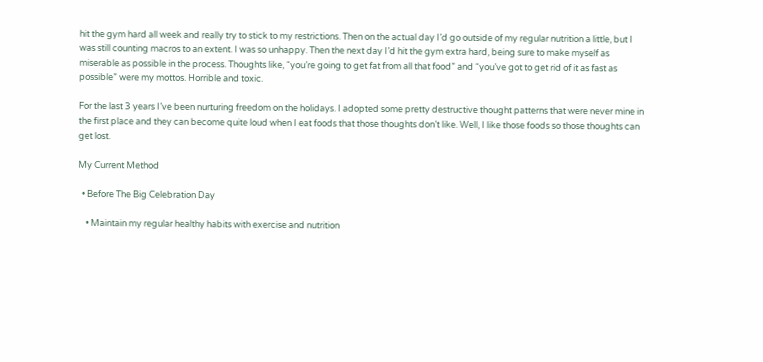hit the gym hard all week and really try to stick to my restrictions. Then on the actual day I’d go outside of my regular nutrition a little, but I was still counting macros to an extent. I was so unhappy. Then the next day I’d hit the gym extra hard, being sure to make myself as miserable as possible in the process. Thoughts like, “you’re going to get fat from all that food” and “you’ve got to get rid of it as fast as possible” were my mottos. Horrible and toxic.

For the last 3 years I’ve been nurturing freedom on the holidays. I adopted some pretty destructive thought patterns that were never mine in the first place and they can become quite loud when I eat foods that those thoughts don’t like. Well, I like those foods so those thoughts can get lost.

My Current Method

  • Before The Big Celebration Day

    • Maintain my regular healthy habits with exercise and nutrition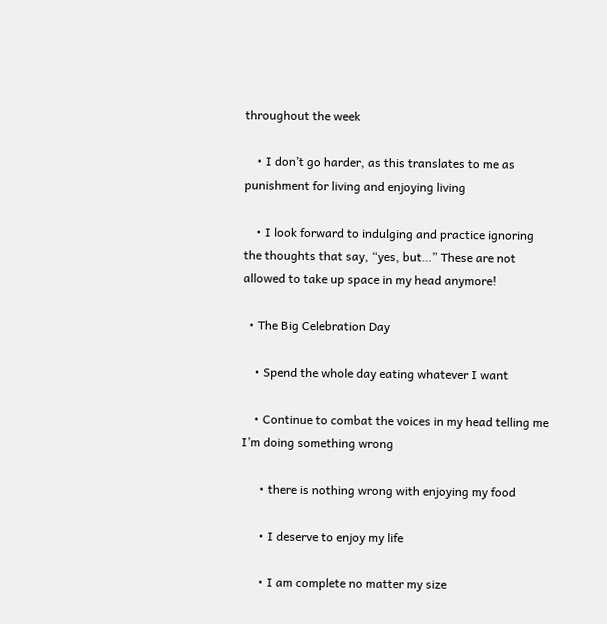throughout the week

    • I don’t go harder, as this translates to me as punishment for living and enjoying living

    • I look forward to indulging and practice ignoring the thoughts that say, “yes, but…” These are not allowed to take up space in my head anymore!

  • The Big Celebration Day

    • Spend the whole day eating whatever I want

    • Continue to combat the voices in my head telling me I’m doing something wrong

      • there is nothing wrong with enjoying my food

      • I deserve to enjoy my life

      • I am complete no matter my size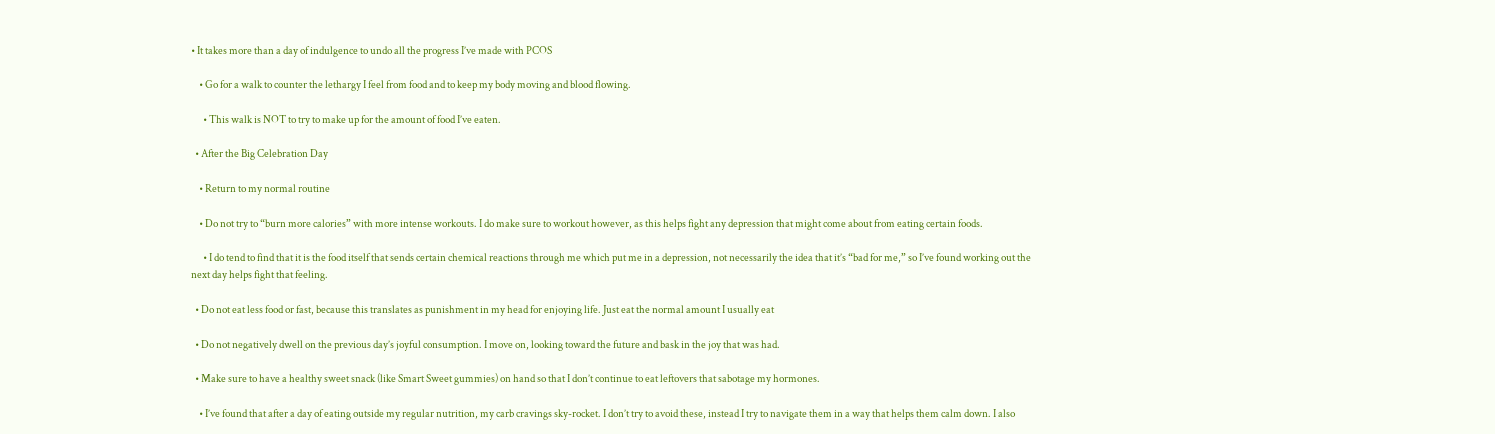• It takes more than a day of indulgence to undo all the progress I’ve made with PCOS

    • Go for a walk to counter the lethargy I feel from food and to keep my body moving and blood flowing.

      • This walk is NOT to try to make up for the amount of food I’ve eaten.

  • After the Big Celebration Day

    • Return to my normal routine

    • Do not try to “burn more calories” with more intense workouts. I do make sure to workout however, as this helps fight any depression that might come about from eating certain foods.

      • I do tend to find that it is the food itself that sends certain chemical reactions through me which put me in a depression, not necessarily the idea that it’s “bad for me,” so I’ve found working out the next day helps fight that feeling.

  • Do not eat less food or fast, because this translates as punishment in my head for enjoying life. Just eat the normal amount I usually eat

  • Do not negatively dwell on the previous day’s joyful consumption. I move on, looking toward the future and bask in the joy that was had.

  • Make sure to have a healthy sweet snack (like Smart Sweet gummies) on hand so that I don’t continue to eat leftovers that sabotage my hormones.

    • I’ve found that after a day of eating outside my regular nutrition, my carb cravings sky-rocket. I don’t try to avoid these, instead I try to navigate them in a way that helps them calm down. I also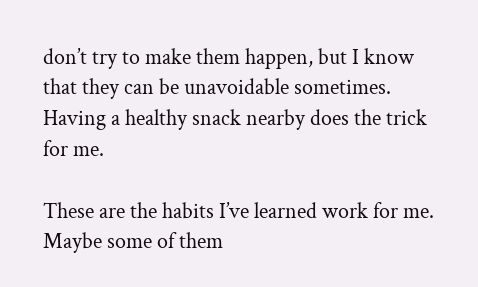don’t try to make them happen, but I know that they can be unavoidable sometimes. Having a healthy snack nearby does the trick for me.

These are the habits I’ve learned work for me. Maybe some of them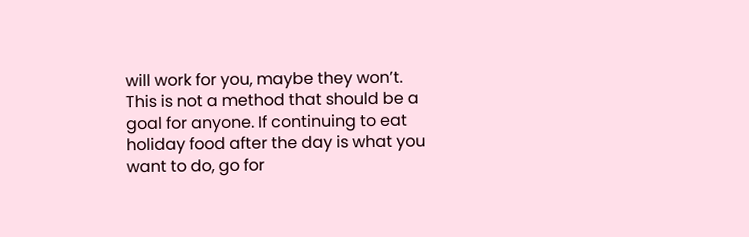will work for you, maybe they won’t. This is not a method that should be a goal for anyone. If continuing to eat holiday food after the day is what you want to do, go for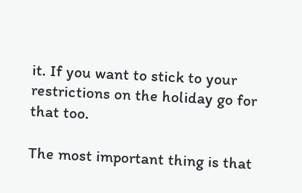it. If you want to stick to your restrictions on the holiday go for that too.

The most important thing is that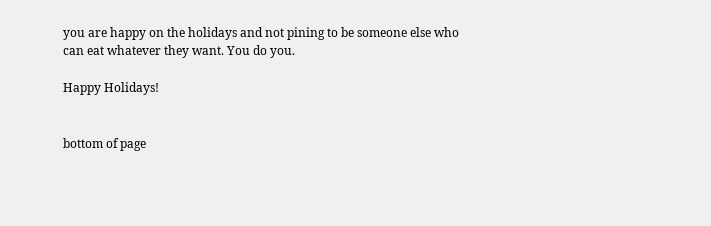you are happy on the holidays and not pining to be someone else who can eat whatever they want. You do you.

Happy Holidays!


bottom of page